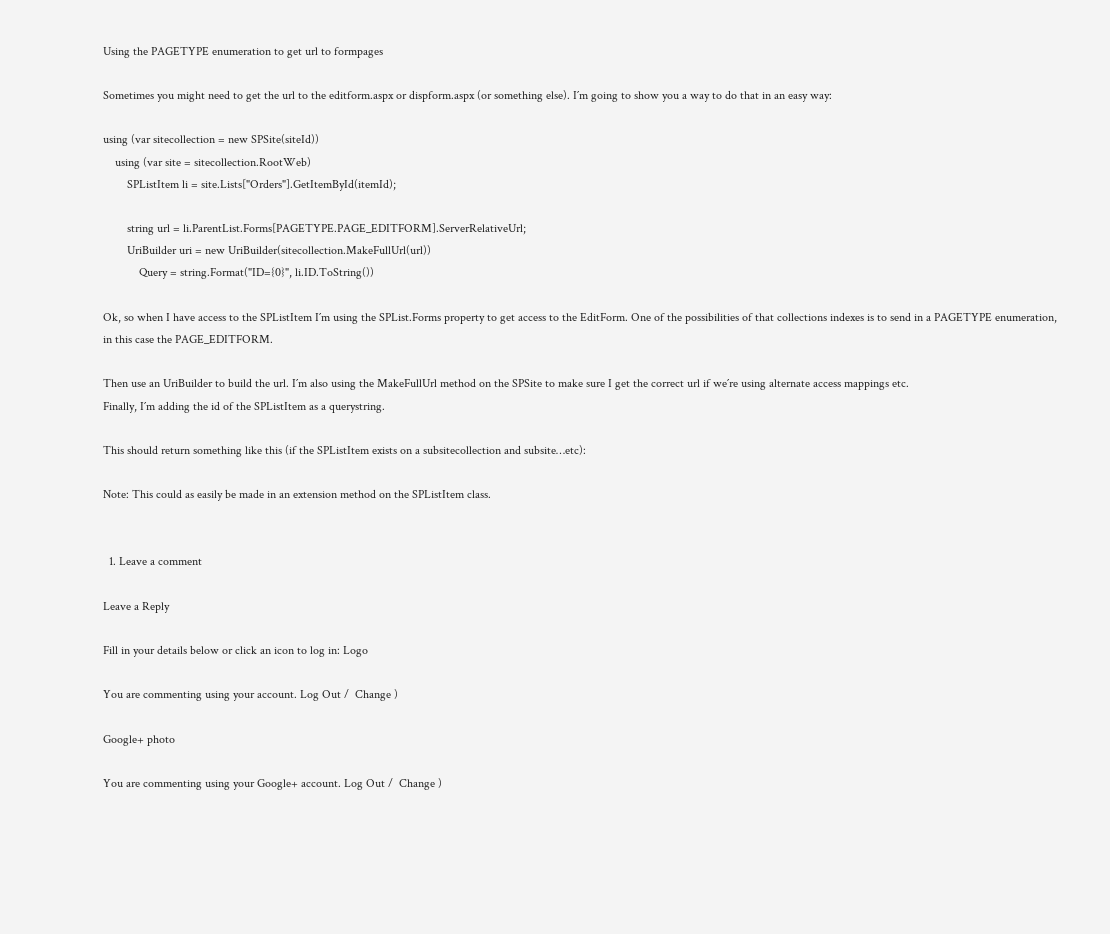Using the PAGETYPE enumeration to get url to formpages

Sometimes you might need to get the url to the editform.aspx or dispform.aspx (or something else). I´m going to show you a way to do that in an easy way:

using (var sitecollection = new SPSite(siteId))
    using (var site = sitecollection.RootWeb)
        SPListItem li = site.Lists["Orders"].GetItemById(itemId);

        string url = li.ParentList.Forms[PAGETYPE.PAGE_EDITFORM].ServerRelativeUrl;
        UriBuilder uri = new UriBuilder(sitecollection.MakeFullUrl(url))
            Query = string.Format("ID={0}", li.ID.ToString())

Ok, so when I have access to the SPListItem I´m using the SPList.Forms property to get access to the EditForm. One of the possibilities of that collections indexes is to send in a PAGETYPE enumeration, in this case the PAGE_EDITFORM.

Then use an UriBuilder to build the url. I´m also using the MakeFullUrl method on the SPSite to make sure I get the correct url if we´re using alternate access mappings etc.
Finally, I´m adding the id of the SPListItem as a querystring.

This should return something like this (if the SPListItem exists on a subsitecollection and subsite…etc):

Note: This could as easily be made in an extension method on the SPListItem class.


  1. Leave a comment

Leave a Reply

Fill in your details below or click an icon to log in: Logo

You are commenting using your account. Log Out /  Change )

Google+ photo

You are commenting using your Google+ account. Log Out /  Change )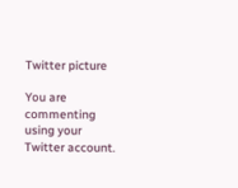Twitter picture

You are commenting using your Twitter account.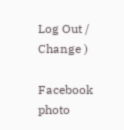Log Out /  Change )

Facebook photo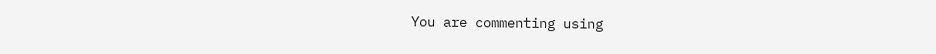You are commenting using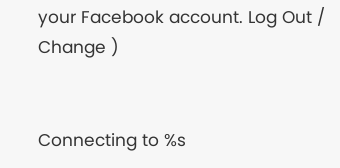your Facebook account. Log Out /  Change )


Connecting to %s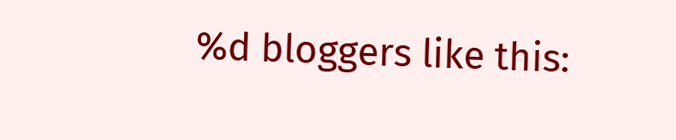%d bloggers like this: